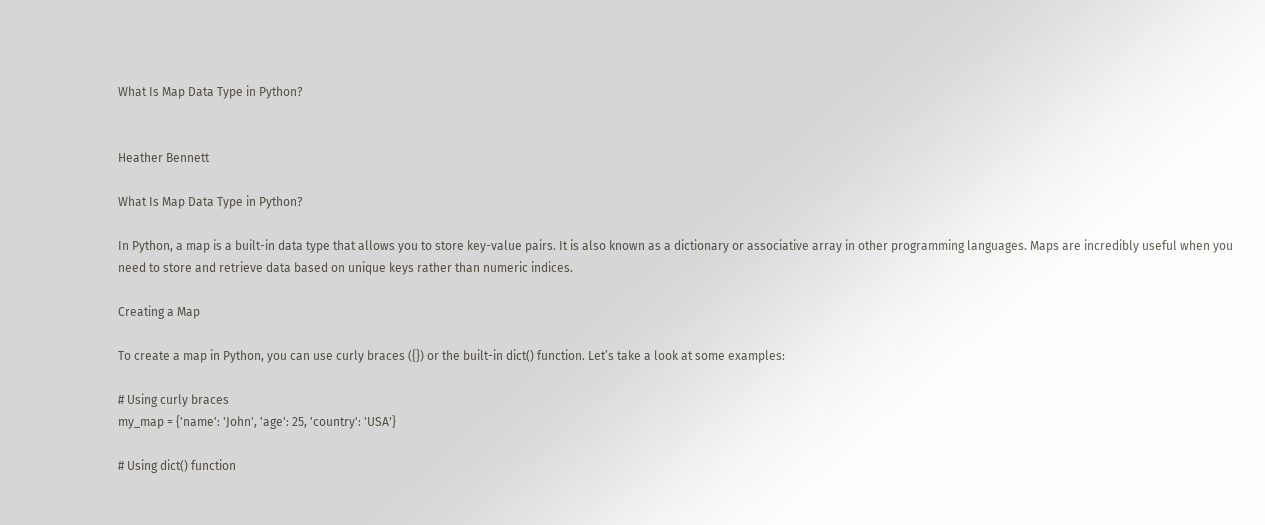What Is Map Data Type in Python?


Heather Bennett

What Is Map Data Type in Python?

In Python, a map is a built-in data type that allows you to store key-value pairs. It is also known as a dictionary or associative array in other programming languages. Maps are incredibly useful when you need to store and retrieve data based on unique keys rather than numeric indices.

Creating a Map

To create a map in Python, you can use curly braces ({}) or the built-in dict() function. Let’s take a look at some examples:

# Using curly braces
my_map = {'name': 'John', 'age': 25, 'country': 'USA'}

# Using dict() function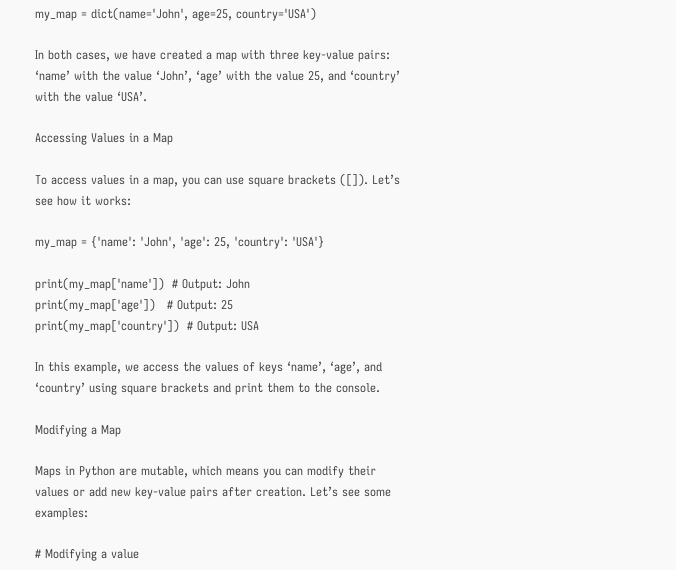my_map = dict(name='John', age=25, country='USA')

In both cases, we have created a map with three key-value pairs: ‘name’ with the value ‘John’, ‘age’ with the value 25, and ‘country’ with the value ‘USA’.

Accessing Values in a Map

To access values in a map, you can use square brackets ([]). Let’s see how it works:

my_map = {'name': 'John', 'age': 25, 'country': 'USA'}

print(my_map['name'])  # Output: John
print(my_map['age'])   # Output: 25
print(my_map['country'])  # Output: USA

In this example, we access the values of keys ‘name’, ‘age’, and ‘country’ using square brackets and print them to the console.

Modifying a Map

Maps in Python are mutable, which means you can modify their values or add new key-value pairs after creation. Let’s see some examples:

# Modifying a value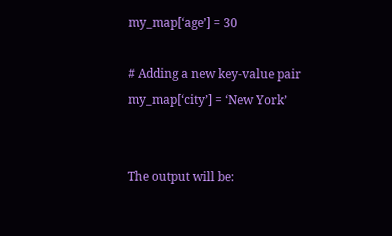my_map[‘age’] = 30

# Adding a new key-value pair
my_map[‘city’] = ‘New York’


The output will be: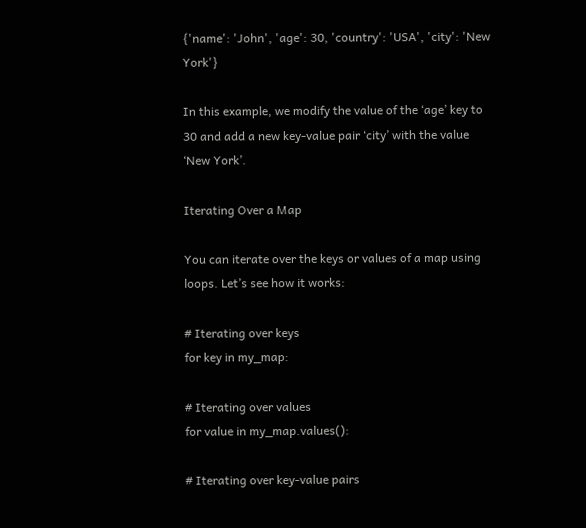{'name': 'John', 'age': 30, 'country': 'USA', 'city': 'New York'}

In this example, we modify the value of the ‘age’ key to 30 and add a new key-value pair ‘city’ with the value ‘New York’.

Iterating Over a Map

You can iterate over the keys or values of a map using loops. Let’s see how it works:

# Iterating over keys
for key in my_map:

# Iterating over values
for value in my_map.values():

# Iterating over key-value pairs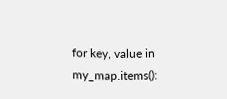for key, value in my_map.items():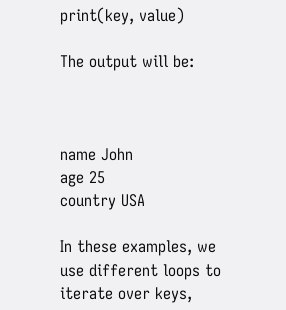print(key, value)

The output will be:



name John
age 25
country USA

In these examples, we use different loops to iterate over keys,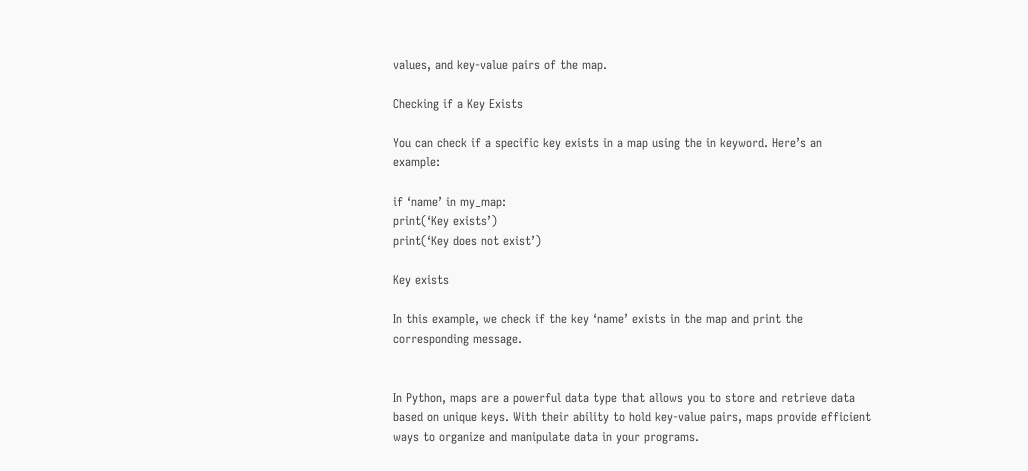values, and key-value pairs of the map.

Checking if a Key Exists

You can check if a specific key exists in a map using the in keyword. Here’s an example:

if ‘name’ in my_map:
print(‘Key exists’)
print(‘Key does not exist’)

Key exists

In this example, we check if the key ‘name’ exists in the map and print the corresponding message.


In Python, maps are a powerful data type that allows you to store and retrieve data based on unique keys. With their ability to hold key-value pairs, maps provide efficient ways to organize and manipulate data in your programs.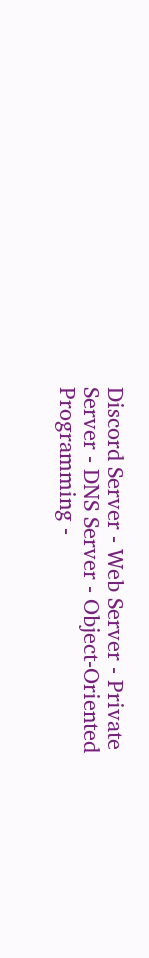Discord Server - Web Server - Private Server - DNS Server - Object-Oriented Programming -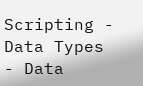Scripting - Data Types - Data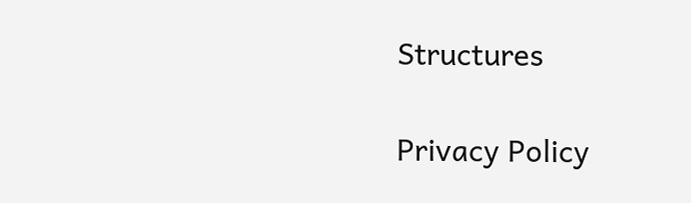Structures

Privacy Policy